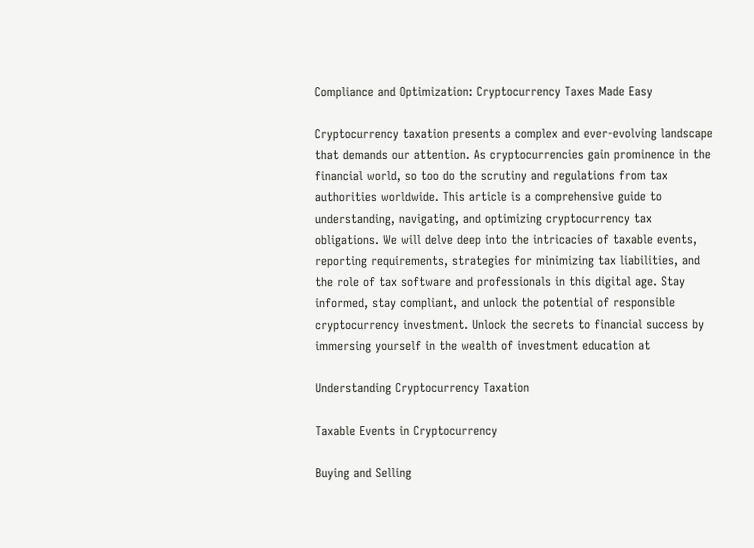Compliance and Optimization: Cryptocurrency Taxes Made Easy

Cryptocurrency taxation presents a complex and ever-evolving landscape that demands our attention. As cryptocurrencies gain prominence in the financial world, so too do the scrutiny and regulations from tax authorities worldwide. This article is a comprehensive guide to understanding, navigating, and optimizing cryptocurrency tax obligations. We will delve deep into the intricacies of taxable events, reporting requirements, strategies for minimizing tax liabilities, and the role of tax software and professionals in this digital age. Stay informed, stay compliant, and unlock the potential of responsible cryptocurrency investment. Unlock the secrets to financial success by immersing yourself in the wealth of investment education at

Understanding Cryptocurrency Taxation

Taxable Events in Cryptocurrency

Buying and Selling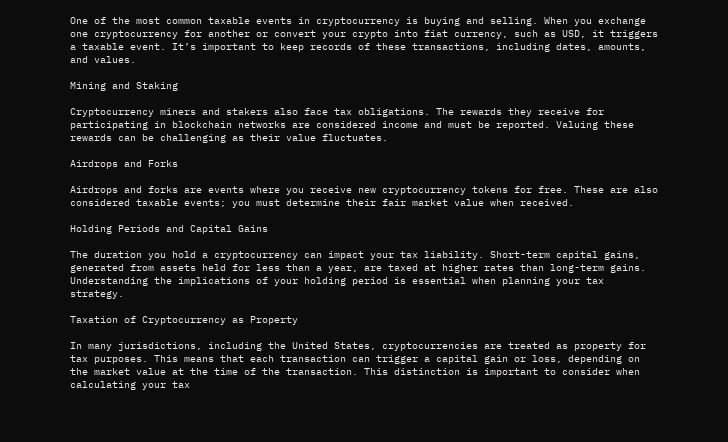One of the most common taxable events in cryptocurrency is buying and selling. When you exchange one cryptocurrency for another or convert your crypto into fiat currency, such as USD, it triggers a taxable event. It’s important to keep records of these transactions, including dates, amounts, and values.

Mining and Staking

Cryptocurrency miners and stakers also face tax obligations. The rewards they receive for participating in blockchain networks are considered income and must be reported. Valuing these rewards can be challenging as their value fluctuates.

Airdrops and Forks

Airdrops and forks are events where you receive new cryptocurrency tokens for free. These are also considered taxable events; you must determine their fair market value when received.

Holding Periods and Capital Gains

The duration you hold a cryptocurrency can impact your tax liability. Short-term capital gains, generated from assets held for less than a year, are taxed at higher rates than long-term gains. Understanding the implications of your holding period is essential when planning your tax strategy.

Taxation of Cryptocurrency as Property

In many jurisdictions, including the United States, cryptocurrencies are treated as property for tax purposes. This means that each transaction can trigger a capital gain or loss, depending on the market value at the time of the transaction. This distinction is important to consider when calculating your tax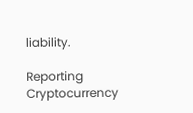liability.

Reporting Cryptocurrency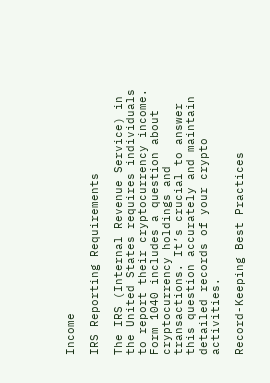Income

IRS Reporting Requirements

The IRS (Internal Revenue Service) in the United States requires individuals to report their cryptocurrency income. Form 1040 includes a question about cryptocurrency holdings and transactions. It’s crucial to answer this question accurately and maintain detailed records of your crypto activities.

Record-Keeping Best Practices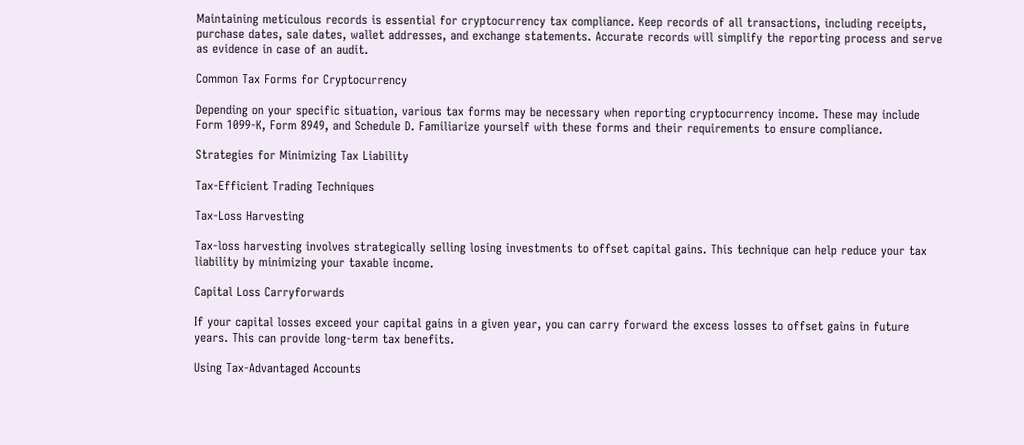Maintaining meticulous records is essential for cryptocurrency tax compliance. Keep records of all transactions, including receipts, purchase dates, sale dates, wallet addresses, and exchange statements. Accurate records will simplify the reporting process and serve as evidence in case of an audit.

Common Tax Forms for Cryptocurrency

Depending on your specific situation, various tax forms may be necessary when reporting cryptocurrency income. These may include Form 1099-K, Form 8949, and Schedule D. Familiarize yourself with these forms and their requirements to ensure compliance.

Strategies for Minimizing Tax Liability

Tax-Efficient Trading Techniques

Tax-Loss Harvesting

Tax-loss harvesting involves strategically selling losing investments to offset capital gains. This technique can help reduce your tax liability by minimizing your taxable income.

Capital Loss Carryforwards

If your capital losses exceed your capital gains in a given year, you can carry forward the excess losses to offset gains in future years. This can provide long-term tax benefits.

Using Tax-Advantaged Accounts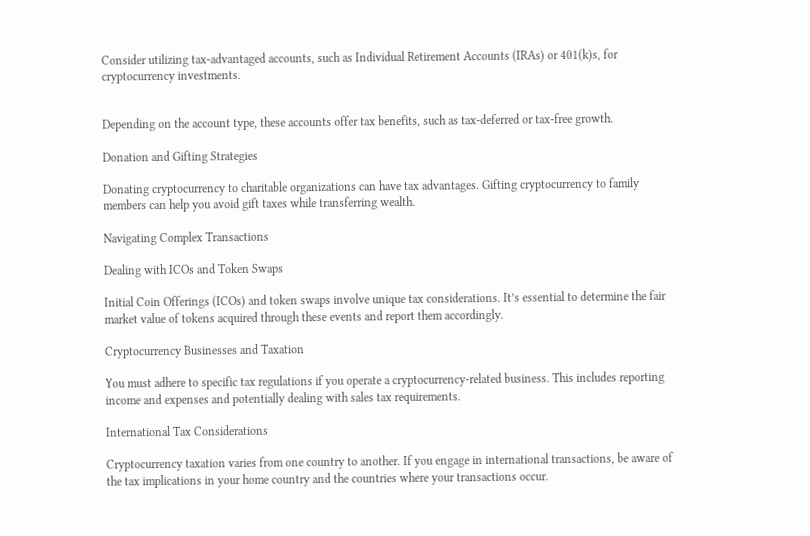Consider utilizing tax-advantaged accounts, such as Individual Retirement Accounts (IRAs) or 401(k)s, for cryptocurrency investments.


Depending on the account type, these accounts offer tax benefits, such as tax-deferred or tax-free growth.

Donation and Gifting Strategies

Donating cryptocurrency to charitable organizations can have tax advantages. Gifting cryptocurrency to family members can help you avoid gift taxes while transferring wealth.

Navigating Complex Transactions

Dealing with ICOs and Token Swaps

Initial Coin Offerings (ICOs) and token swaps involve unique tax considerations. It’s essential to determine the fair market value of tokens acquired through these events and report them accordingly.

Cryptocurrency Businesses and Taxation

You must adhere to specific tax regulations if you operate a cryptocurrency-related business. This includes reporting income and expenses and potentially dealing with sales tax requirements.

International Tax Considerations

Cryptocurrency taxation varies from one country to another. If you engage in international transactions, be aware of the tax implications in your home country and the countries where your transactions occur.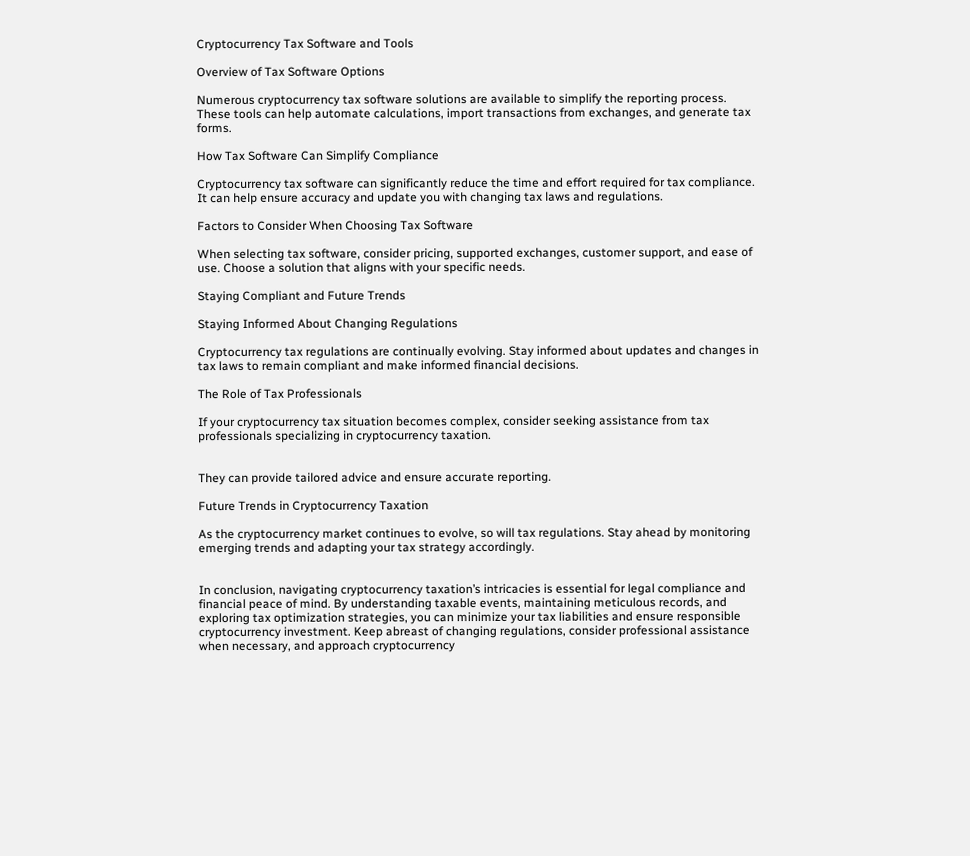Cryptocurrency Tax Software and Tools

Overview of Tax Software Options

Numerous cryptocurrency tax software solutions are available to simplify the reporting process. These tools can help automate calculations, import transactions from exchanges, and generate tax forms.

How Tax Software Can Simplify Compliance

Cryptocurrency tax software can significantly reduce the time and effort required for tax compliance. It can help ensure accuracy and update you with changing tax laws and regulations.

Factors to Consider When Choosing Tax Software

When selecting tax software, consider pricing, supported exchanges, customer support, and ease of use. Choose a solution that aligns with your specific needs.

Staying Compliant and Future Trends

Staying Informed About Changing Regulations

Cryptocurrency tax regulations are continually evolving. Stay informed about updates and changes in tax laws to remain compliant and make informed financial decisions.

The Role of Tax Professionals

If your cryptocurrency tax situation becomes complex, consider seeking assistance from tax professionals specializing in cryptocurrency taxation.


They can provide tailored advice and ensure accurate reporting.

Future Trends in Cryptocurrency Taxation

As the cryptocurrency market continues to evolve, so will tax regulations. Stay ahead by monitoring emerging trends and adapting your tax strategy accordingly.


In conclusion, navigating cryptocurrency taxation’s intricacies is essential for legal compliance and financial peace of mind. By understanding taxable events, maintaining meticulous records, and exploring tax optimization strategies, you can minimize your tax liabilities and ensure responsible cryptocurrency investment. Keep abreast of changing regulations, consider professional assistance when necessary, and approach cryptocurrency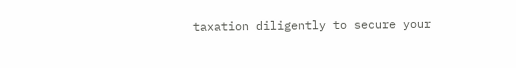taxation diligently to secure your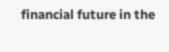financial future in the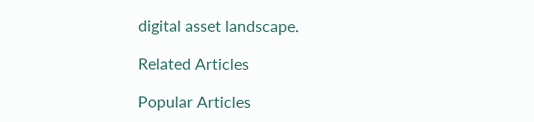digital asset landscape.

Related Articles

Popular Articles